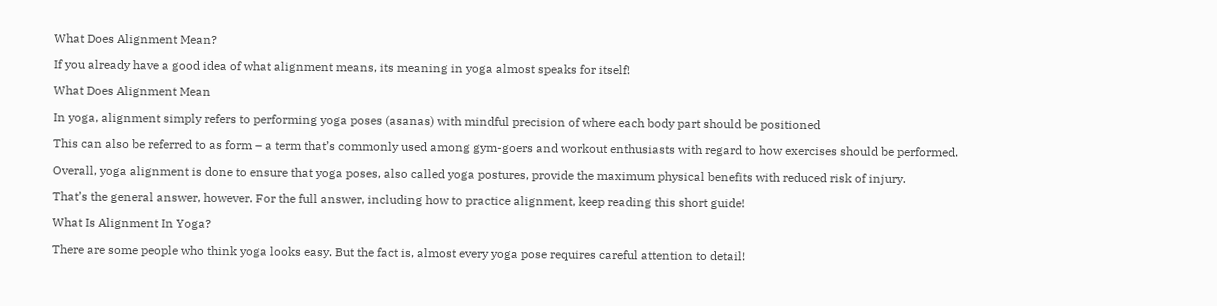What Does Alignment Mean?

If you already have a good idea of what alignment means, its meaning in yoga almost speaks for itself!

What Does Alignment Mean

In yoga, alignment simply refers to performing yoga poses (asanas) with mindful precision of where each body part should be positioned

This can also be referred to as form – a term that’s commonly used among gym-goers and workout enthusiasts with regard to how exercises should be performed.

Overall, yoga alignment is done to ensure that yoga poses, also called yoga postures, provide the maximum physical benefits with reduced risk of injury.

That’s the general answer, however. For the full answer, including how to practice alignment, keep reading this short guide!

What Is Alignment In Yoga?

There are some people who think yoga looks easy. But the fact is, almost every yoga pose requires careful attention to detail!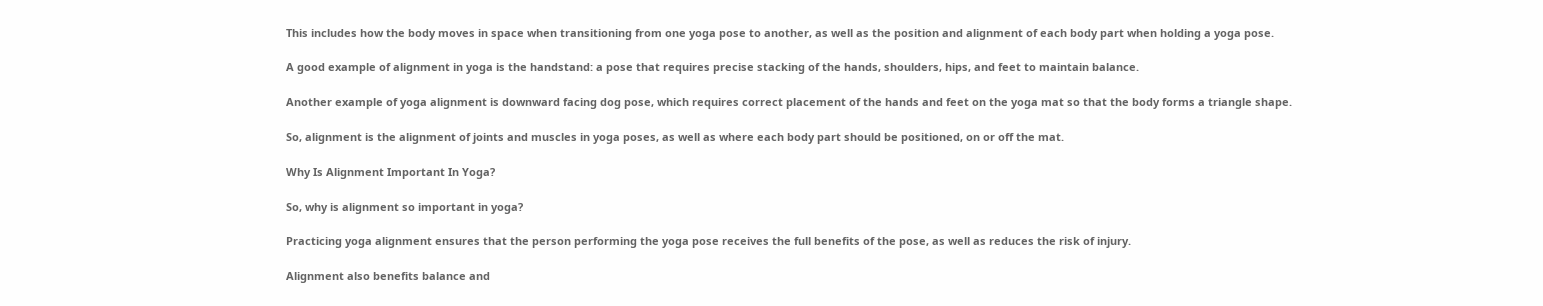This includes how the body moves in space when transitioning from one yoga pose to another, as well as the position and alignment of each body part when holding a yoga pose.

A good example of alignment in yoga is the handstand: a pose that requires precise stacking of the hands, shoulders, hips, and feet to maintain balance.

Another example of yoga alignment is downward facing dog pose, which requires correct placement of the hands and feet on the yoga mat so that the body forms a triangle shape.

So, alignment is the alignment of joints and muscles in yoga poses, as well as where each body part should be positioned, on or off the mat.

Why Is Alignment Important In Yoga?

So, why is alignment so important in yoga?

Practicing yoga alignment ensures that the person performing the yoga pose receives the full benefits of the pose, as well as reduces the risk of injury.

Alignment also benefits balance and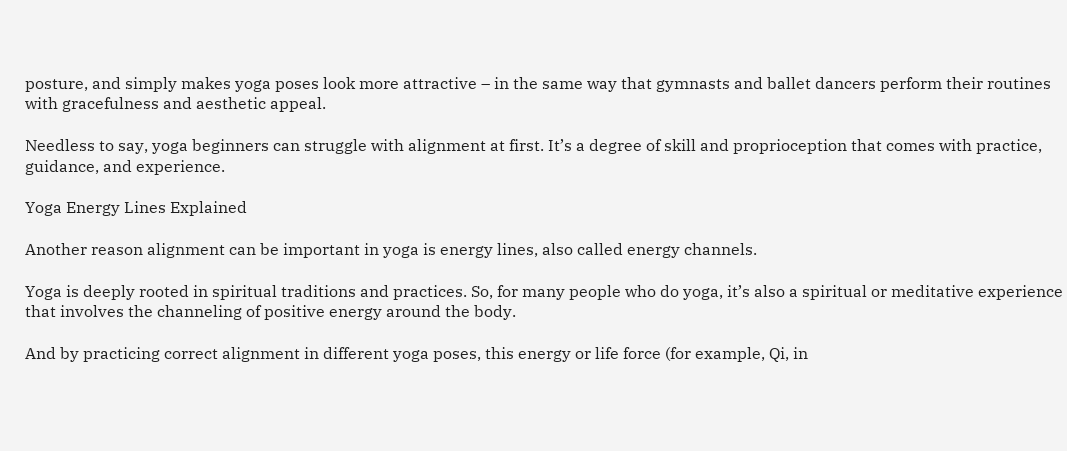posture, and simply makes yoga poses look more attractive – in the same way that gymnasts and ballet dancers perform their routines with gracefulness and aesthetic appeal.

Needless to say, yoga beginners can struggle with alignment at first. It’s a degree of skill and proprioception that comes with practice, guidance, and experience.

Yoga Energy Lines Explained

Another reason alignment can be important in yoga is energy lines, also called energy channels.

Yoga is deeply rooted in spiritual traditions and practices. So, for many people who do yoga, it’s also a spiritual or meditative experience that involves the channeling of positive energy around the body.

And by practicing correct alignment in different yoga poses, this energy or life force (for example, Qi, in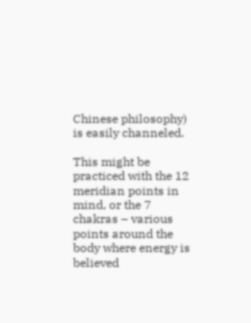Chinese philosophy) is easily channeled.

This might be practiced with the 12 meridian points in mind, or the 7 chakras – various points around the body where energy is believed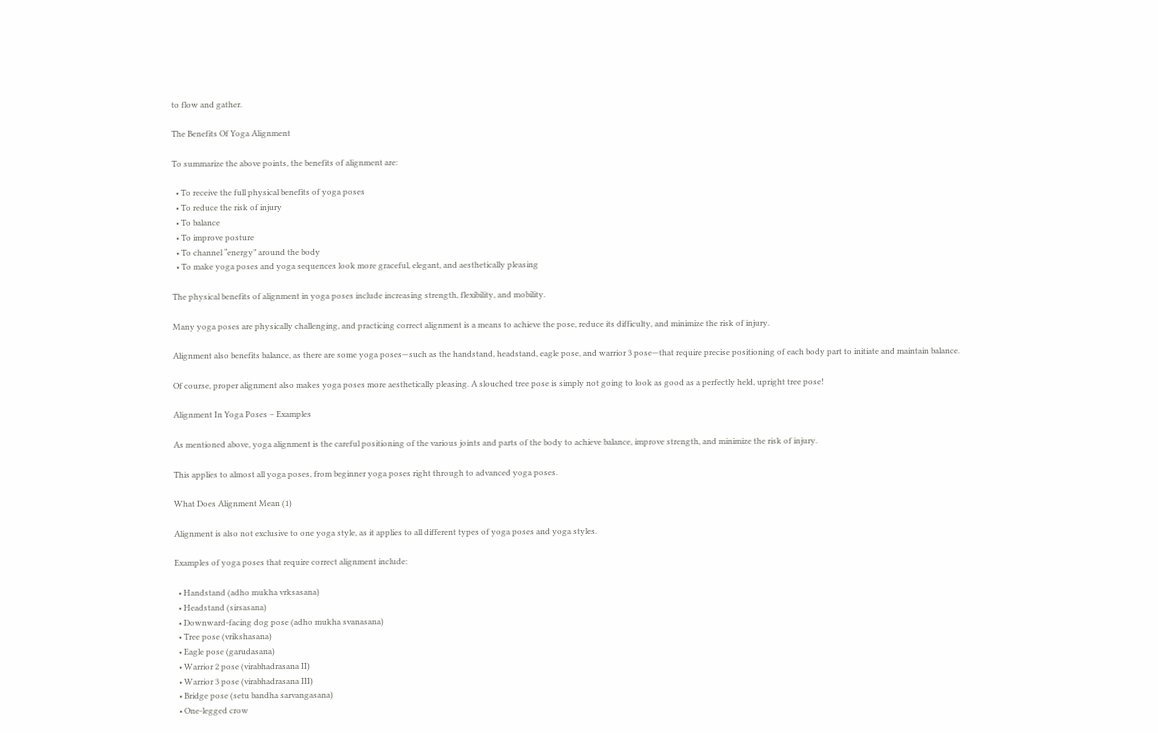to flow and gather.

The Benefits Of Yoga Alignment

To summarize the above points, the benefits of alignment are:

  • To receive the full physical benefits of yoga poses
  • To reduce the risk of injury
  • To balance
  • To improve posture
  • To channel “energy” around the body
  • To make yoga poses and yoga sequences look more graceful, elegant, and aesthetically pleasing

The physical benefits of alignment in yoga poses include increasing strength, flexibility, and mobility.

Many yoga poses are physically challenging, and practicing correct alignment is a means to achieve the pose, reduce its difficulty, and minimize the risk of injury.

Alignment also benefits balance, as there are some yoga poses—such as the handstand, headstand, eagle pose, and warrior 3 pose—that require precise positioning of each body part to initiate and maintain balance.

Of course, proper alignment also makes yoga poses more aesthetically pleasing. A slouched tree pose is simply not going to look as good as a perfectly held, upright tree pose!

Alignment In Yoga Poses – Examples

As mentioned above, yoga alignment is the careful positioning of the various joints and parts of the body to achieve balance, improve strength, and minimize the risk of injury.

This applies to almost all yoga poses, from beginner yoga poses right through to advanced yoga poses.

What Does Alignment Mean (1)

Alignment is also not exclusive to one yoga style, as it applies to all different types of yoga poses and yoga styles.

Examples of yoga poses that require correct alignment include:

  • Handstand (adho mukha vrksasana)
  • Headstand (sirsasana)
  • Downward-facing dog pose (adho mukha svanasana)
  • Tree pose (vrikshasana)
  • Eagle pose (garudasana)
  • Warrior 2 pose (virabhadrasana II)
  • Warrior 3 pose (virabhadrasana III)
  • Bridge pose (setu bandha sarvangasana)
  • One-legged crow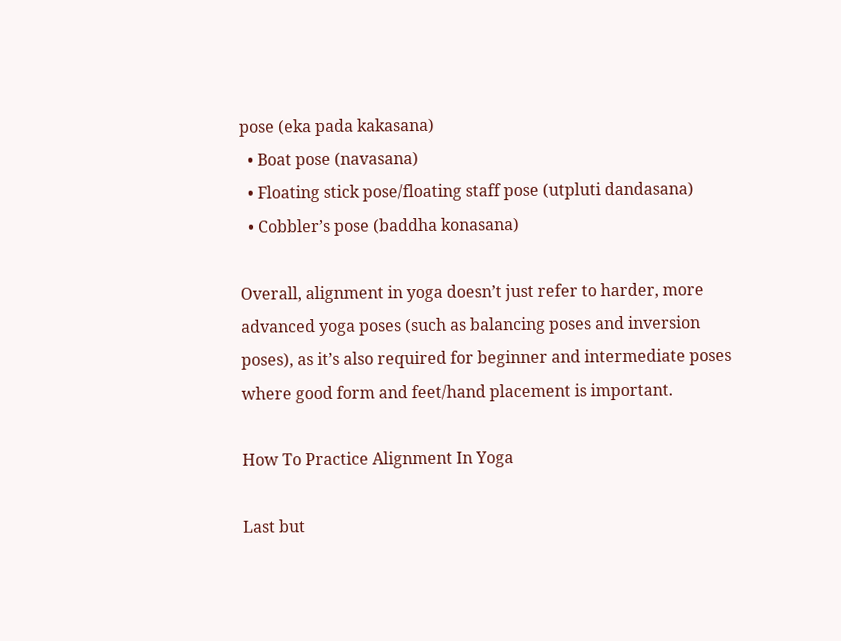pose (eka pada kakasana)
  • Boat pose (navasana)
  • Floating stick pose/floating staff pose (utpluti dandasana)
  • Cobbler’s pose (baddha konasana)

Overall, alignment in yoga doesn’t just refer to harder, more advanced yoga poses (such as balancing poses and inversion poses), as it’s also required for beginner and intermediate poses where good form and feet/hand placement is important.

How To Practice Alignment In Yoga

Last but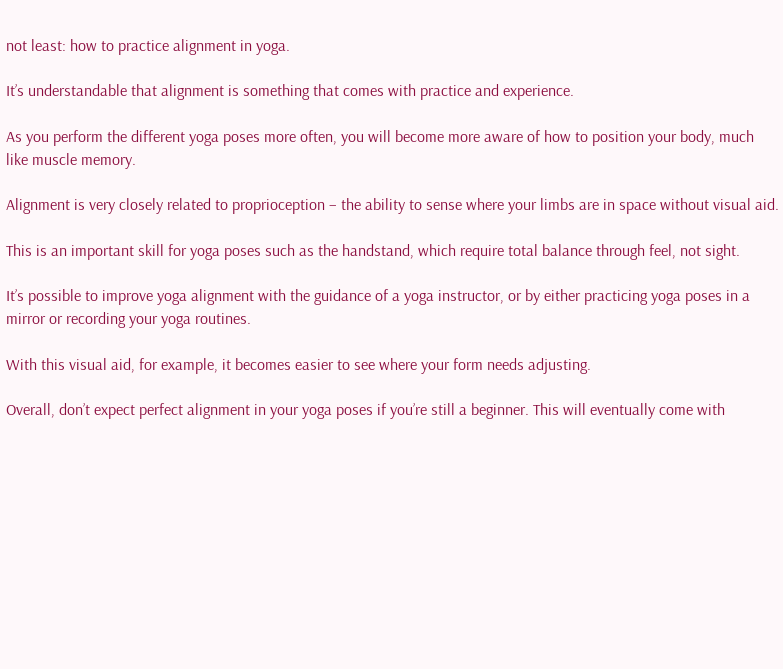not least: how to practice alignment in yoga.

It’s understandable that alignment is something that comes with practice and experience.

As you perform the different yoga poses more often, you will become more aware of how to position your body, much like muscle memory.

Alignment is very closely related to proprioception – the ability to sense where your limbs are in space without visual aid.

This is an important skill for yoga poses such as the handstand, which require total balance through feel, not sight.

It’s possible to improve yoga alignment with the guidance of a yoga instructor, or by either practicing yoga poses in a mirror or recording your yoga routines.

With this visual aid, for example, it becomes easier to see where your form needs adjusting.

Overall, don’t expect perfect alignment in your yoga poses if you’re still a beginner. This will eventually come with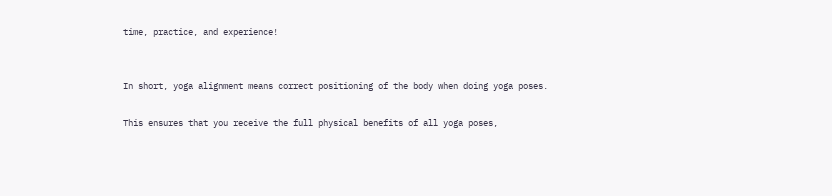time, practice, and experience!


In short, yoga alignment means correct positioning of the body when doing yoga poses.

This ensures that you receive the full physical benefits of all yoga poses,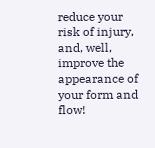reduce your risk of injury, and, well, improve the appearance of your form and flow!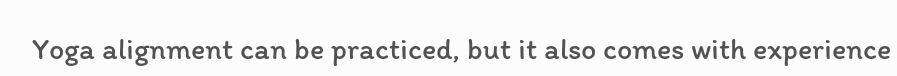Yoga alignment can be practiced, but it also comes with experience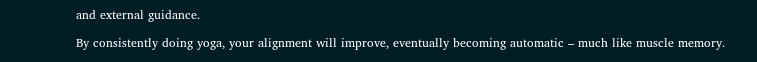and external guidance.

By consistently doing yoga, your alignment will improve, eventually becoming automatic – much like muscle memory.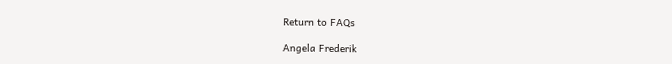Return to FAQs

Angela Frederik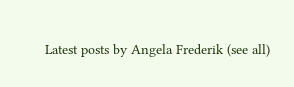Latest posts by Angela Frederik (see all)